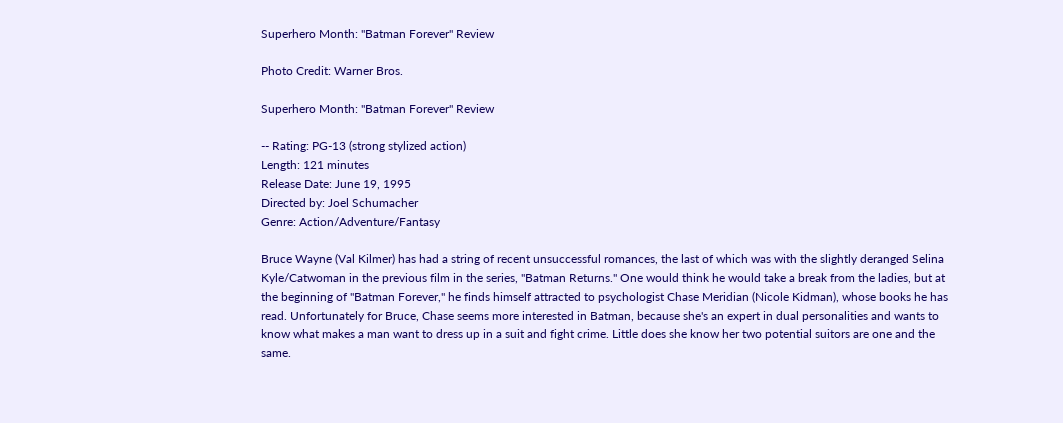Superhero Month: "Batman Forever" Review

Photo Credit: Warner Bros.

Superhero Month: "Batman Forever" Review

-- Rating: PG-13 (strong stylized action)
Length: 121 minutes
Release Date: June 19, 1995
Directed by: Joel Schumacher
Genre: Action/Adventure/Fantasy

Bruce Wayne (Val Kilmer) has had a string of recent unsuccessful romances, the last of which was with the slightly deranged Selina Kyle/Catwoman in the previous film in the series, "Batman Returns." One would think he would take a break from the ladies, but at the beginning of "Batman Forever," he finds himself attracted to psychologist Chase Meridian (Nicole Kidman), whose books he has read. Unfortunately for Bruce, Chase seems more interested in Batman, because she's an expert in dual personalities and wants to know what makes a man want to dress up in a suit and fight crime. Little does she know her two potential suitors are one and the same.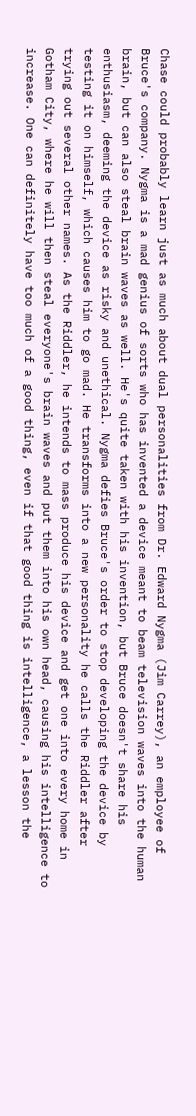Chase could probably learn just as much about dual personalities from Dr. Edward Nygma (Jim Carrey), an employee of Bruce's company. Nygma is a mad genius of sorts who has invented a device meant to beam television waves into the human brain, but can also steal brain waves as well. He's quite taken with his invention, but Bruce doesn't share his enthusiasm, deeming the device as risky and unethical. Nygma defies Bruce's order to stop developing the device by testing it on himself, which causes him to go mad. He transforms into a new personality he calls the Riddler after trying out several other names. As the Riddler, he intends to mass produce his device and get one into every home in Gotham City, where he will then steal everyone's brain waves and put them into his own head, causing his intelligence to increase. One can definitely have too much of a good thing, even if that good thing is intelligence, a lesson the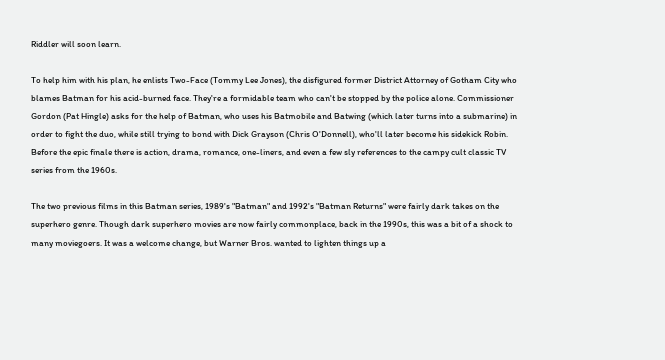Riddler will soon learn.

To help him with his plan, he enlists Two-Face (Tommy Lee Jones), the disfigured former District Attorney of Gotham City who blames Batman for his acid-burned face. They're a formidable team who can't be stopped by the police alone. Commissioner Gordon (Pat Hingle) asks for the help of Batman, who uses his Batmobile and Batwing (which later turns into a submarine) in order to fight the duo, while still trying to bond with Dick Grayson (Chris O'Donnell), who'll later become his sidekick Robin. Before the epic finale there is action, drama, romance, one-liners, and even a few sly references to the campy cult classic TV series from the 1960s.

The two previous films in this Batman series, 1989's "Batman" and 1992's "Batman Returns" were fairly dark takes on the superhero genre. Though dark superhero movies are now fairly commonplace, back in the 1990s, this was a bit of a shock to many moviegoers. It was a welcome change, but Warner Bros. wanted to lighten things up a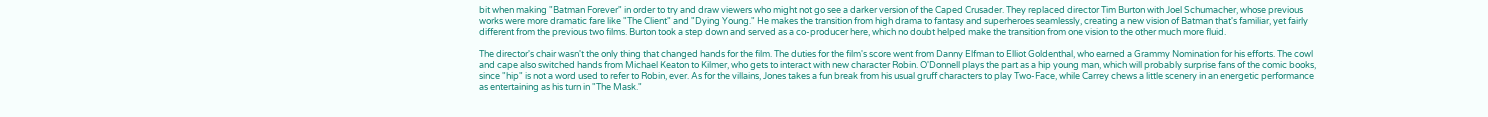bit when making "Batman Forever" in order to try and draw viewers who might not go see a darker version of the Caped Crusader. They replaced director Tim Burton with Joel Schumacher, whose previous works were more dramatic fare like "The Client" and "Dying Young." He makes the transition from high drama to fantasy and superheroes seamlessly, creating a new vision of Batman that's familiar, yet fairly different from the previous two films. Burton took a step down and served as a co-producer here, which no doubt helped make the transition from one vision to the other much more fluid.

The director's chair wasn't the only thing that changed hands for the film. The duties for the film's score went from Danny Elfman to Elliot Goldenthal, who earned a Grammy Nomination for his efforts. The cowl and cape also switched hands from Michael Keaton to Kilmer, who gets to interact with new character Robin. O'Donnell plays the part as a hip young man, which will probably surprise fans of the comic books, since "hip" is not a word used to refer to Robin, ever. As for the villains, Jones takes a fun break from his usual gruff characters to play Two-Face, while Carrey chews a little scenery in an energetic performance as entertaining as his turn in "The Mask."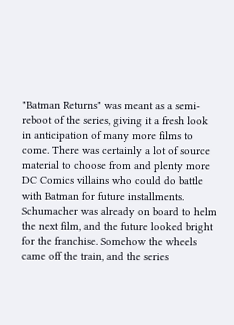"Batman Returns" was meant as a semi-reboot of the series, giving it a fresh look in anticipation of many more films to come. There was certainly a lot of source material to choose from and plenty more DC Comics villains who could do battle with Batman for future installments. Schumacher was already on board to helm the next film, and the future looked bright for the franchise. Somehow the wheels came off the train, and the series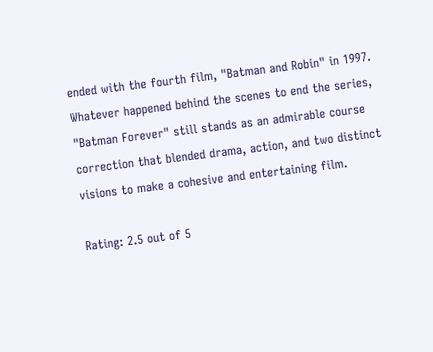ended with the fourth film, "Batman and Robin" in 1997. Whatever happened behind the scenes to end the series, "Batman Forever" still stands as an admirable course correction that blended drama, action, and two distinct visions to make a cohesive and entertaining film.

Rating: 2.5 out of 5